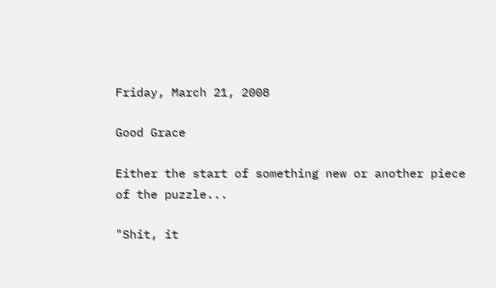Friday, March 21, 2008

Good Grace

Either the start of something new or another piece of the puzzle...

"Shit, it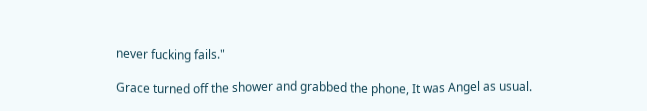never fucking fails."

Grace turned off the shower and grabbed the phone, It was Angel as usual.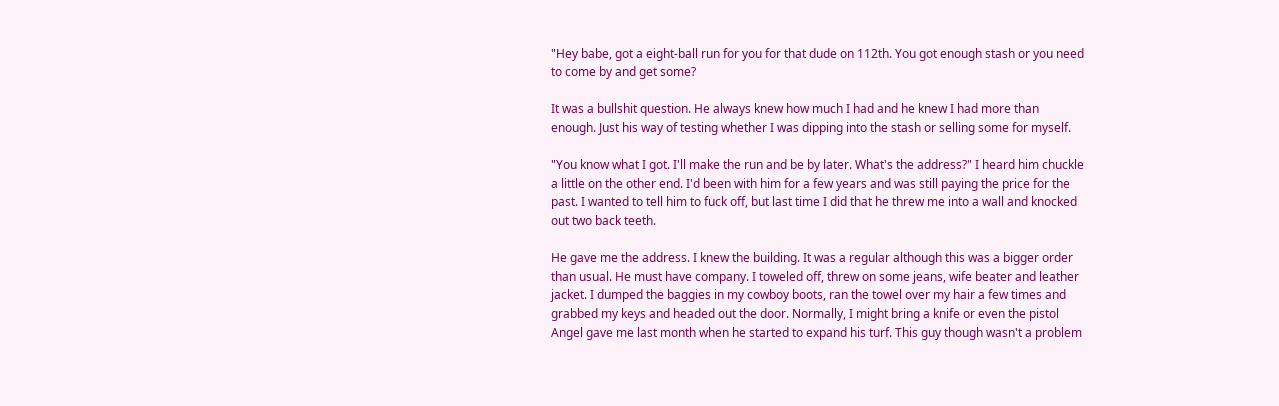"Hey babe, got a eight-ball run for you for that dude on 112th. You got enough stash or you need to come by and get some?

It was a bullshit question. He always knew how much I had and he knew I had more than enough. Just his way of testing whether I was dipping into the stash or selling some for myself.

"You know what I got. I'll make the run and be by later. What's the address?" I heard him chuckle a little on the other end. I'd been with him for a few years and was still paying the price for the past. I wanted to tell him to fuck off, but last time I did that he threw me into a wall and knocked out two back teeth.

He gave me the address. I knew the building. It was a regular although this was a bigger order than usual. He must have company. I toweled off, threw on some jeans, wife beater and leather jacket. I dumped the baggies in my cowboy boots, ran the towel over my hair a few times and grabbed my keys and headed out the door. Normally, I might bring a knife or even the pistol Angel gave me last month when he started to expand his turf. This guy though wasn't a problem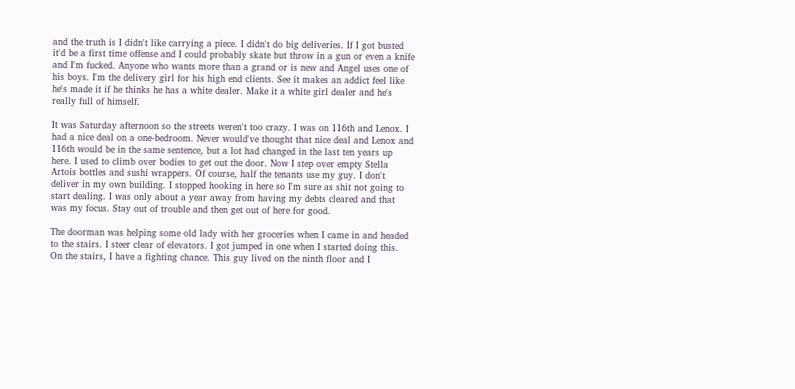and the truth is I didn't like carrying a piece. I didn't do big deliveries. If I got busted it'd be a first time offense and I could probably skate but throw in a gun or even a knife and I'm fucked. Anyone who wants more than a grand or is new and Angel uses one of his boys. I'm the delivery girl for his high end clients. See it makes an addict feel like he's made it if he thinks he has a white dealer. Make it a white girl dealer and he's really full of himself.

It was Saturday afternoon so the streets weren't too crazy. I was on 116th and Lenox. I had a nice deal on a one-bedroom. Never would've thought that nice deal and Lenox and 116th would be in the same sentence, but a lot had changed in the last ten years up here. I used to climb over bodies to get out the door. Now I step over empty Stella Artois bottles and sushi wrappers. Of course, half the tenants use my guy. I don't deliver in my own building. I stopped hooking in here so I'm sure as shit not going to start dealing. I was only about a year away from having my debts cleared and that was my focus. Stay out of trouble and then get out of here for good.

The doorman was helping some old lady with her groceries when I came in and headed to the stairs. I steer clear of elevators. I got jumped in one when I started doing this. On the stairs, I have a fighting chance. This guy lived on the ninth floor and I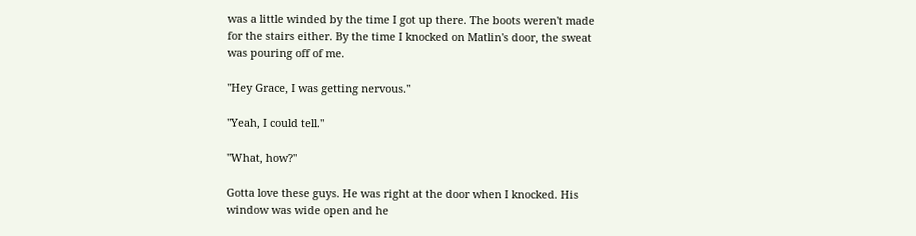was a little winded by the time I got up there. The boots weren't made for the stairs either. By the time I knocked on Matlin's door, the sweat was pouring off of me.

"Hey Grace, I was getting nervous."

"Yeah, I could tell."

"What, how?"

Gotta love these guys. He was right at the door when I knocked. His window was wide open and he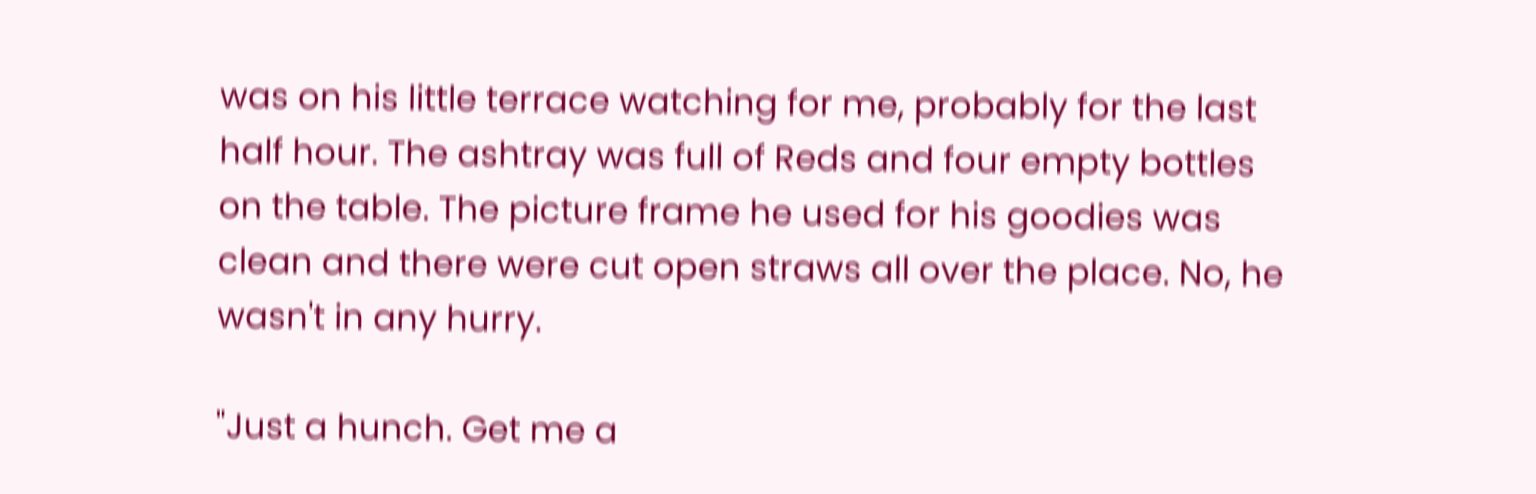was on his little terrace watching for me, probably for the last half hour. The ashtray was full of Reds and four empty bottles on the table. The picture frame he used for his goodies was clean and there were cut open straws all over the place. No, he wasn't in any hurry.

"Just a hunch. Get me a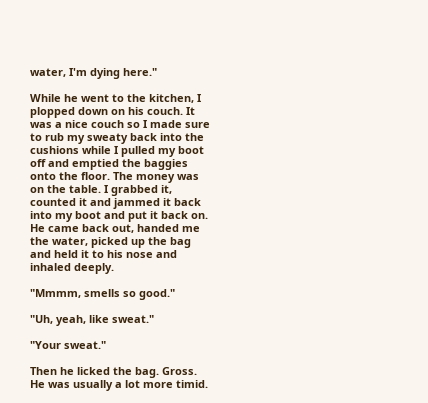water, I'm dying here."

While he went to the kitchen, I plopped down on his couch. It was a nice couch so I made sure to rub my sweaty back into the cushions while I pulled my boot off and emptied the baggies onto the floor. The money was on the table. I grabbed it, counted it and jammed it back into my boot and put it back on. He came back out, handed me the water, picked up the bag and held it to his nose and inhaled deeply.

"Mmmm, smells so good."

"Uh, yeah, like sweat."

"Your sweat."

Then he licked the bag. Gross. He was usually a lot more timid.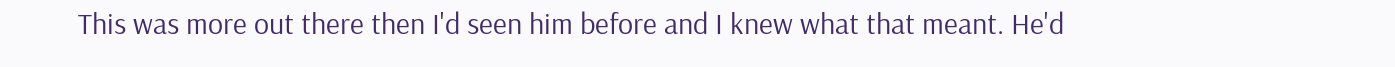This was more out there then I'd seen him before and I knew what that meant. He'd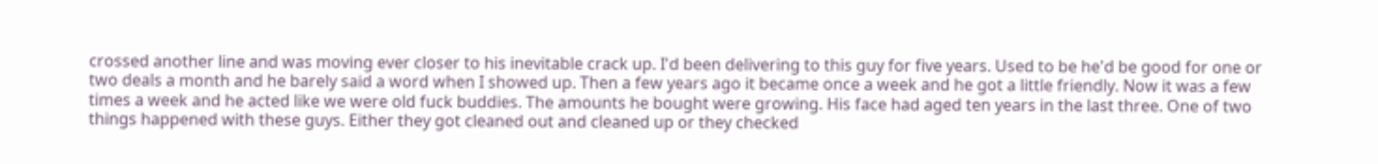crossed another line and was moving ever closer to his inevitable crack up. I'd been delivering to this guy for five years. Used to be he'd be good for one or two deals a month and he barely said a word when I showed up. Then a few years ago it became once a week and he got a little friendly. Now it was a few times a week and he acted like we were old fuck buddies. The amounts he bought were growing. His face had aged ten years in the last three. One of two things happened with these guys. Either they got cleaned out and cleaned up or they checked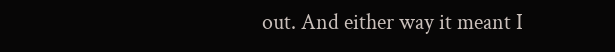out. And either way it meant I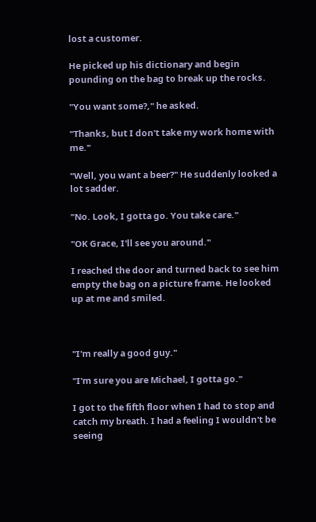lost a customer.

He picked up his dictionary and begin pounding on the bag to break up the rocks.

"You want some?," he asked.

"Thanks, but I don't take my work home with me."

"Well, you want a beer?" He suddenly looked a lot sadder.

"No. Look, I gotta go. You take care."

"OK Grace, I'll see you around."

I reached the door and turned back to see him empty the bag on a picture frame. He looked up at me and smiled.



"I'm really a good guy."

"I'm sure you are Michael, I gotta go."

I got to the fifth floor when I had to stop and catch my breath. I had a feeling I wouldn't be seeing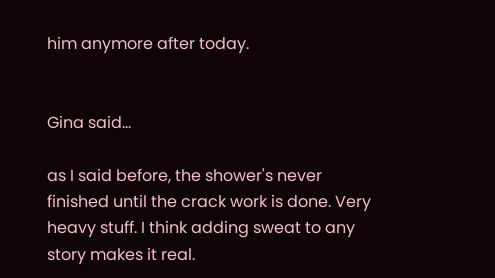him anymore after today.


Gina said...

as I said before, the shower's never finished until the crack work is done. Very heavy stuff. I think adding sweat to any story makes it real.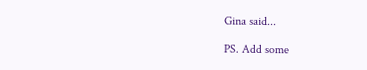Gina said...

PS. Add some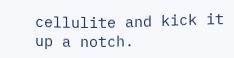cellulite and kick it up a notch.